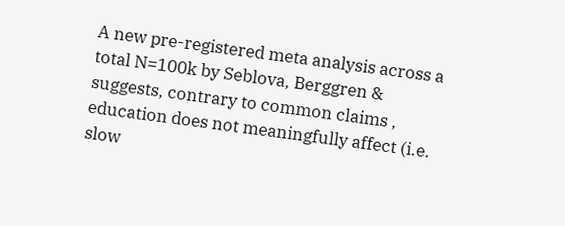A new pre-registered meta analysis across a total N=100k by Seblova, Berggren & suggests, contrary to common claims , education does not meaningfully affect (i.e. slow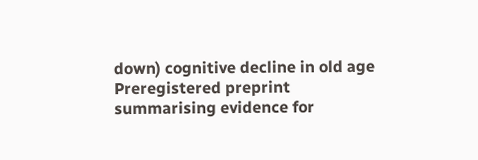down) cognitive decline in old age
Preregistered preprint summarising evidence for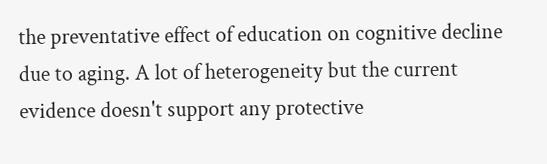the preventative effect of education on cognitive decline due to aging. A lot of heterogeneity but the current evidence doesn't support any protective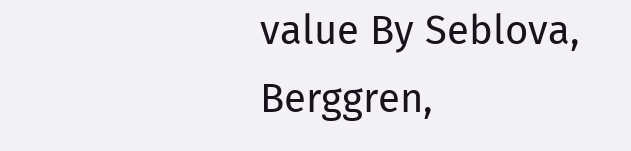value By Seblova, Berggren,